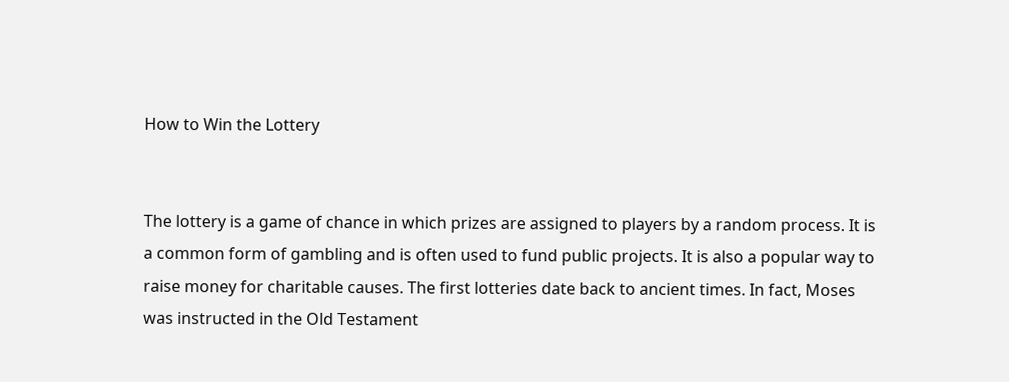How to Win the Lottery


The lottery is a game of chance in which prizes are assigned to players by a random process. It is a common form of gambling and is often used to fund public projects. It is also a popular way to raise money for charitable causes. The first lotteries date back to ancient times. In fact, Moses was instructed in the Old Testament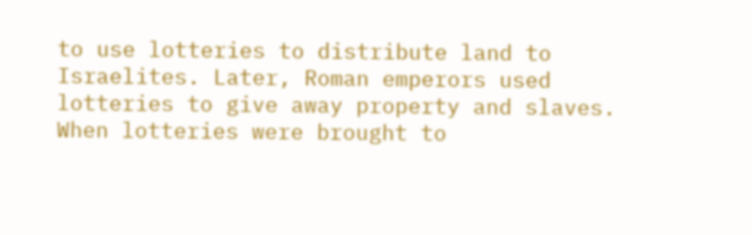to use lotteries to distribute land to Israelites. Later, Roman emperors used lotteries to give away property and slaves. When lotteries were brought to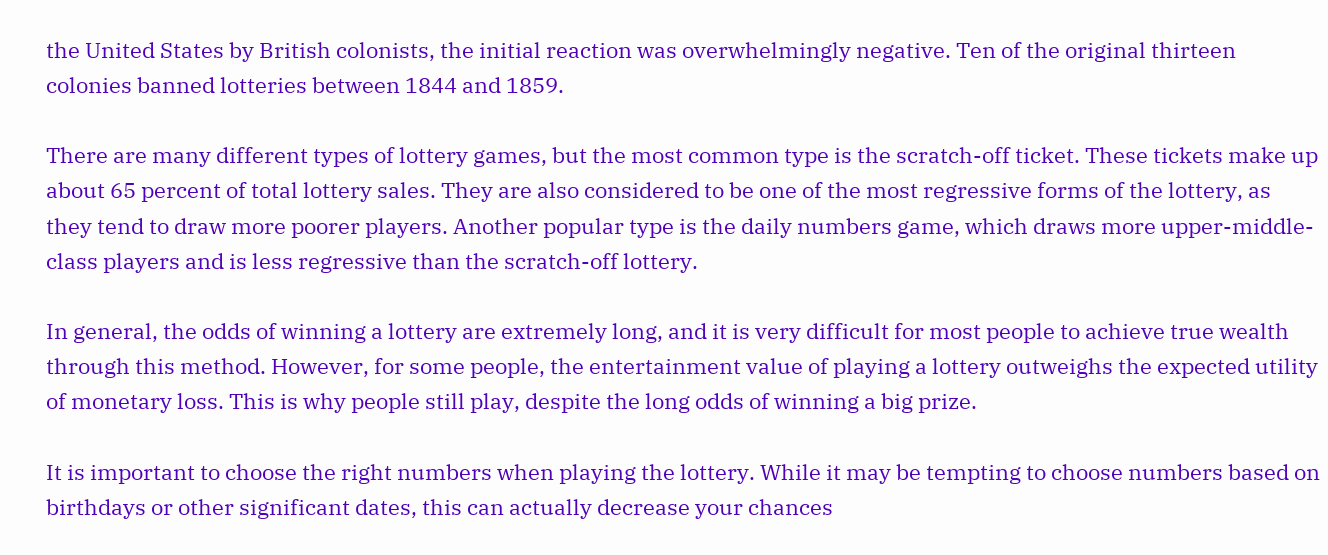the United States by British colonists, the initial reaction was overwhelmingly negative. Ten of the original thirteen colonies banned lotteries between 1844 and 1859.

There are many different types of lottery games, but the most common type is the scratch-off ticket. These tickets make up about 65 percent of total lottery sales. They are also considered to be one of the most regressive forms of the lottery, as they tend to draw more poorer players. Another popular type is the daily numbers game, which draws more upper-middle-class players and is less regressive than the scratch-off lottery.

In general, the odds of winning a lottery are extremely long, and it is very difficult for most people to achieve true wealth through this method. However, for some people, the entertainment value of playing a lottery outweighs the expected utility of monetary loss. This is why people still play, despite the long odds of winning a big prize.

It is important to choose the right numbers when playing the lottery. While it may be tempting to choose numbers based on birthdays or other significant dates, this can actually decrease your chances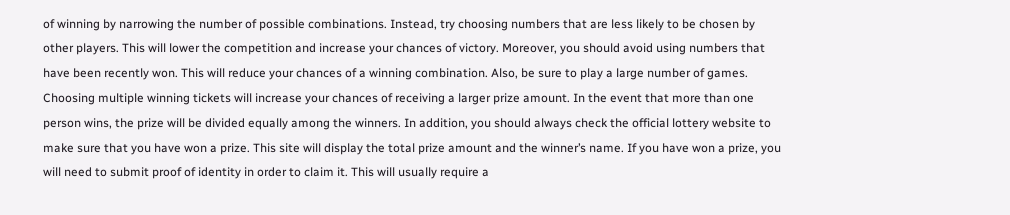of winning by narrowing the number of possible combinations. Instead, try choosing numbers that are less likely to be chosen by other players. This will lower the competition and increase your chances of victory. Moreover, you should avoid using numbers that have been recently won. This will reduce your chances of a winning combination. Also, be sure to play a large number of games. Choosing multiple winning tickets will increase your chances of receiving a larger prize amount. In the event that more than one person wins, the prize will be divided equally among the winners. In addition, you should always check the official lottery website to make sure that you have won a prize. This site will display the total prize amount and the winner’s name. If you have won a prize, you will need to submit proof of identity in order to claim it. This will usually require a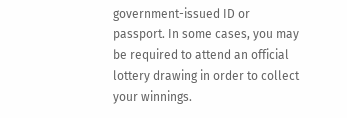government-issued ID or passport. In some cases, you may be required to attend an official lottery drawing in order to collect your winnings.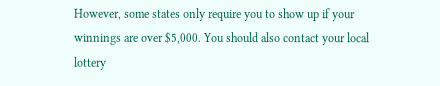However, some states only require you to show up if your winnings are over $5,000. You should also contact your local lottery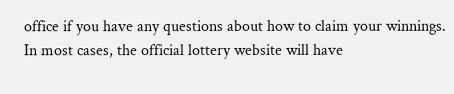office if you have any questions about how to claim your winnings. In most cases, the official lottery website will have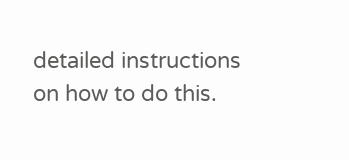detailed instructions on how to do this.